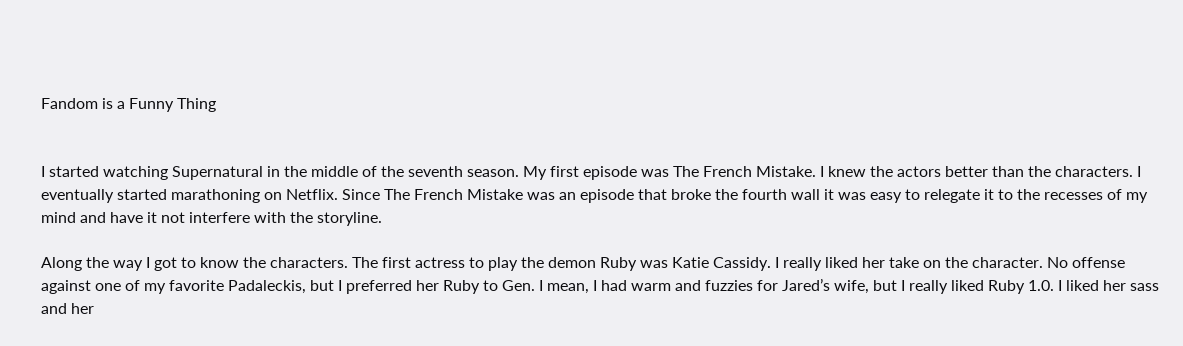Fandom is a Funny Thing


I started watching Supernatural in the middle of the seventh season. My first episode was The French Mistake. I knew the actors better than the characters. I eventually started marathoning on Netflix. Since The French Mistake was an episode that broke the fourth wall it was easy to relegate it to the recesses of my mind and have it not interfere with the storyline.

Along the way I got to know the characters. The first actress to play the demon Ruby was Katie Cassidy. I really liked her take on the character. No offense against one of my favorite Padaleckis, but I preferred her Ruby to Gen. I mean, I had warm and fuzzies for Jared’s wife, but I really liked Ruby 1.0. I liked her sass and her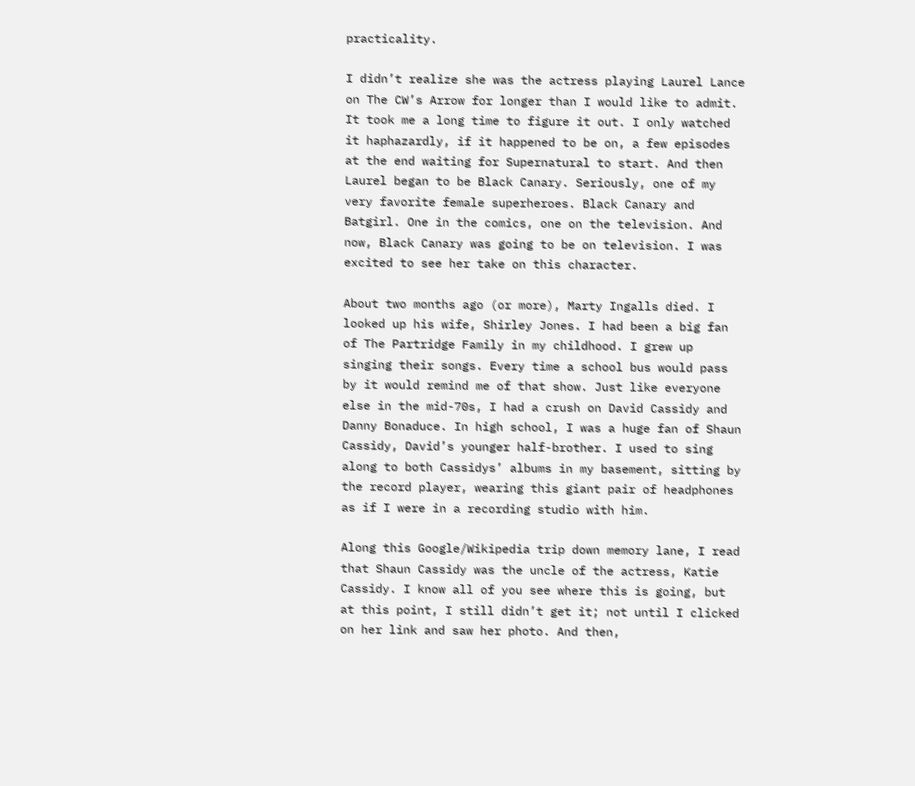practicality.

I didn’t realize she was the actress playing Laurel Lance on The CW’s Arrow for longer than I would like to admit. It took me a long time to figure it out. I only watched it haphazardly, if it happened to be on, a few episodes at the end waiting for Supernatural to start. And then Laurel began to be Black Canary. Seriously, one of my very favorite female superheroes. Black Canary and Batgirl. One in the comics, one on the television. And now, Black Canary was going to be on television. I was excited to see her take on this character.

About two months ago (or more), Marty Ingalls died. I looked up his wife, Shirley Jones. I had been a big fan of The Partridge Family in my childhood. I grew up singing their songs. Every time a school bus would pass by it would remind me of that show. Just like everyone else in the mid-70s, I had a crush on David Cassidy and Danny Bonaduce. In high school, I was a huge fan of Shaun Cassidy, David’s younger half-brother. I used to sing along to both Cassidys’ albums in my basement, sitting by the record player, wearing this giant pair of headphones as if I were in a recording studio with him.

Along this Google/Wikipedia trip down memory lane, I read that Shaun Cassidy was the uncle of the actress, Katie Cassidy. I know all of you see where this is going, but at this point, I still didn’t get it; not until I clicked on her link and saw her photo. And then,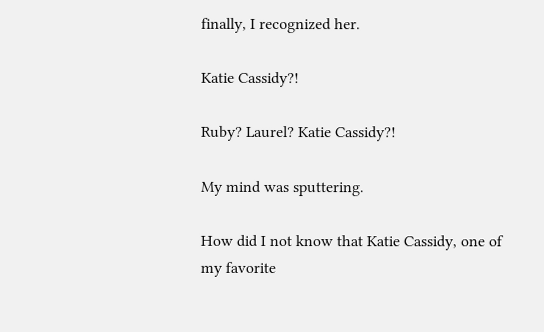finally, I recognized her.

Katie Cassidy?!

Ruby? Laurel? Katie Cassidy?!

My mind was sputtering.

How did I not know that Katie Cassidy, one of my favorite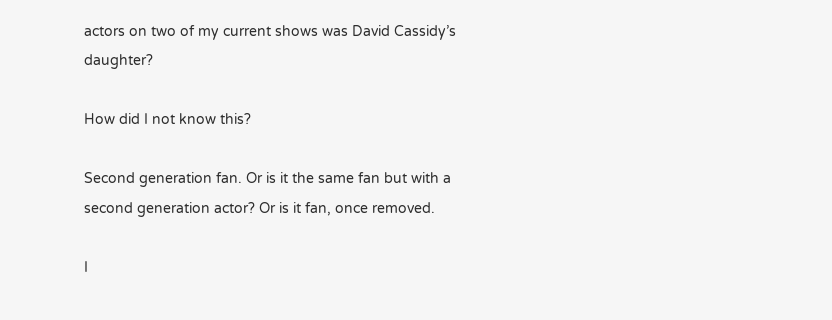actors on two of my current shows was David Cassidy’s daughter?

How did I not know this?

Second generation fan. Or is it the same fan but with a second generation actor? Or is it fan, once removed.

I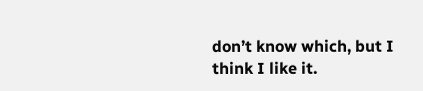don’t know which, but I think I like it.